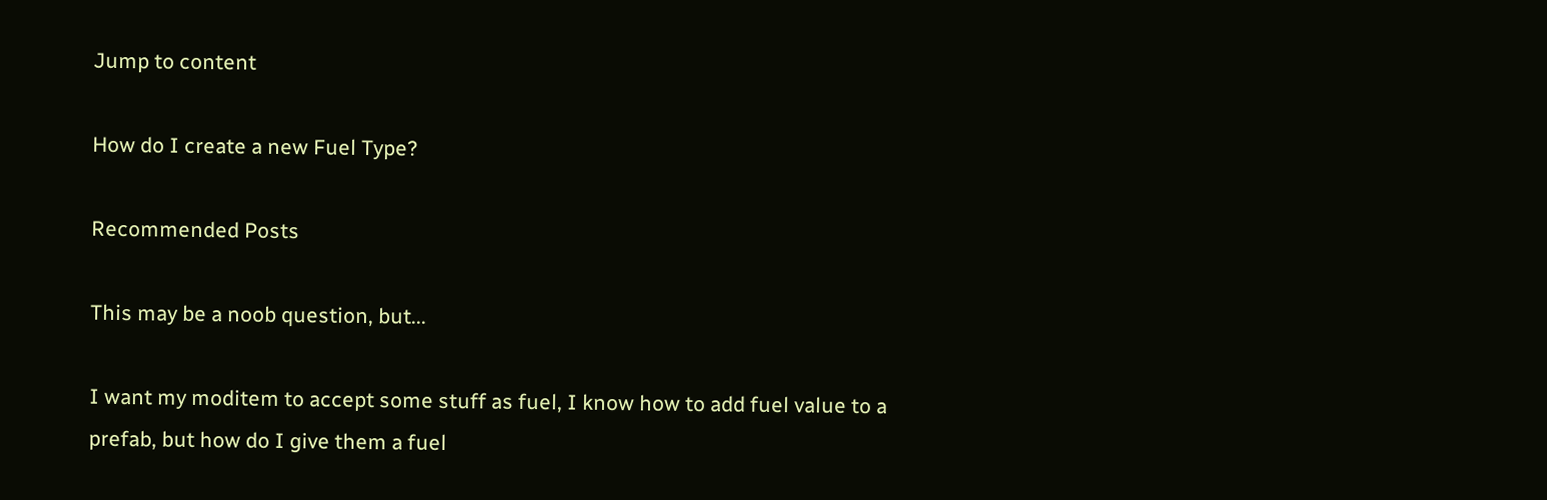Jump to content

How do I create a new Fuel Type?

Recommended Posts

This may be a noob question, but...

I want my moditem to accept some stuff as fuel, I know how to add fuel value to a prefab, but how do I give them a fuel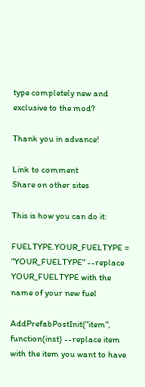type completely new and exclusive to the mod?

Thank you in advance!

Link to comment
Share on other sites

This is how you can do it:

FUELTYPE.YOUR_FUELTYPE = "YOUR_FUELTYPE" --replace YOUR_FUELTYPE with the name of your new fuel

AddPrefabPostInit("item", function(inst) --replace item with the item you want to have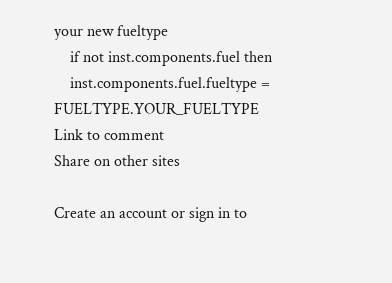your new fueltype
    if not inst.components.fuel then
    inst.components.fuel.fueltype = FUELTYPE.YOUR_FUELTYPE
Link to comment
Share on other sites

Create an account or sign in to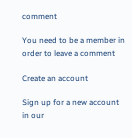comment

You need to be a member in order to leave a comment

Create an account

Sign up for a new account in our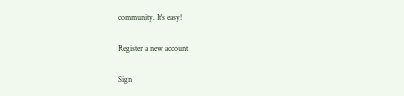community. It's easy!

Register a new account

Sign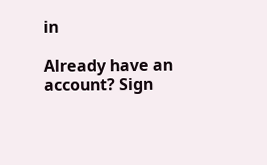in

Already have an account? Sign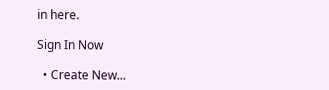in here.

Sign In Now

  • Create New...